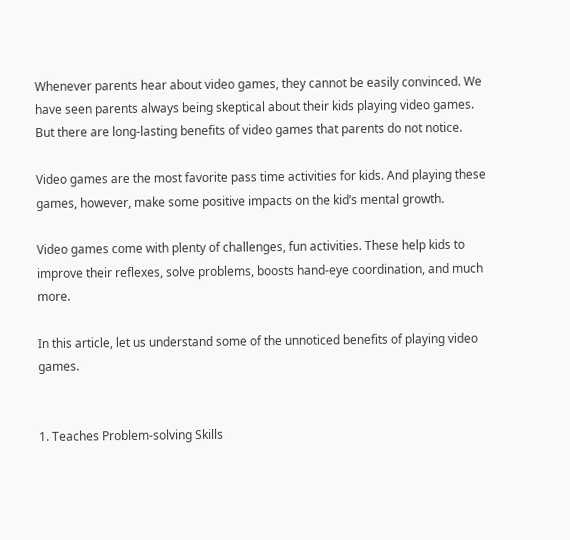Whenever parents hear about video games, they cannot be easily convinced. We have seen parents always being skeptical about their kids playing video games. But there are long-lasting benefits of video games that parents do not notice.

Video games are the most favorite pass time activities for kids. And playing these games, however, make some positive impacts on the kid’s mental growth.

Video games come with plenty of challenges, fun activities. These help kids to improve their reflexes, solve problems, boosts hand-eye coordination, and much more.

In this article, let us understand some of the unnoticed benefits of playing video games.


1. Teaches Problem-solving Skills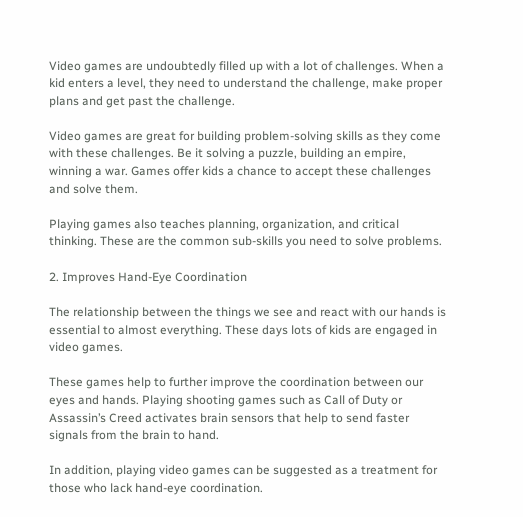Video games are undoubtedly filled up with a lot of challenges. When a kid enters a level, they need to understand the challenge, make proper plans and get past the challenge.

Video games are great for building problem-solving skills as they come with these challenges. Be it solving a puzzle, building an empire, winning a war. Games offer kids a chance to accept these challenges and solve them.

Playing games also teaches planning, organization, and critical thinking. These are the common sub-skills you need to solve problems.

2. Improves Hand-Eye Coordination

The relationship between the things we see and react with our hands is essential to almost everything. These days lots of kids are engaged in video games.

These games help to further improve the coordination between our eyes and hands. Playing shooting games such as Call of Duty or Assassin’s Creed activates brain sensors that help to send faster signals from the brain to hand.

In addition, playing video games can be suggested as a treatment for those who lack hand-eye coordination.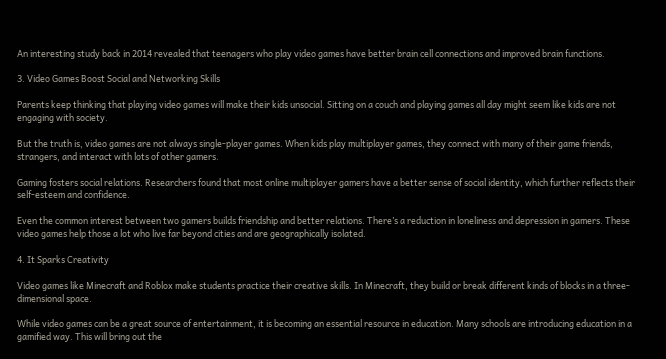An interesting study back in 2014 revealed that teenagers who play video games have better brain cell connections and improved brain functions.

3. Video Games Boost Social and Networking Skills

Parents keep thinking that playing video games will make their kids unsocial. Sitting on a couch and playing games all day might seem like kids are not engaging with society.

But the truth is, video games are not always single-player games. When kids play multiplayer games, they connect with many of their game friends, strangers, and interact with lots of other gamers.

Gaming fosters social relations. Researchers found that most online multiplayer gamers have a better sense of social identity, which further reflects their self-esteem and confidence.

Even the common interest between two gamers builds friendship and better relations. There’s a reduction in loneliness and depression in gamers. These video games help those a lot who live far beyond cities and are geographically isolated.

4. It Sparks Creativity

Video games like Minecraft and Roblox make students practice their creative skills. In Minecraft, they build or break different kinds of blocks in a three-dimensional space.

While video games can be a great source of entertainment, it is becoming an essential resource in education. Many schools are introducing education in a gamified way. This will bring out the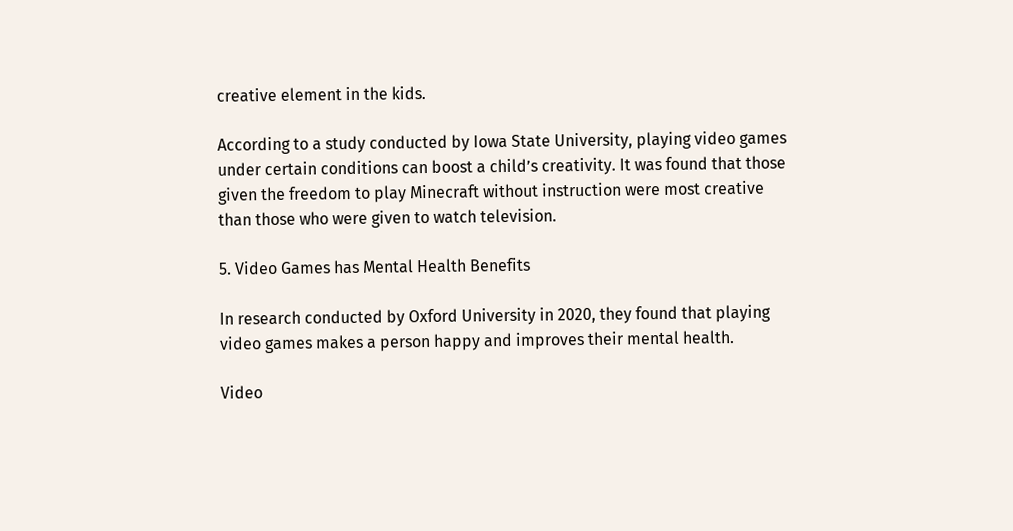creative element in the kids.

According to a study conducted by Iowa State University, playing video games under certain conditions can boost a child’s creativity. It was found that those given the freedom to play Minecraft without instruction were most creative than those who were given to watch television.

5. Video Games has Mental Health Benefits

In research conducted by Oxford University in 2020, they found that playing video games makes a person happy and improves their mental health.

Video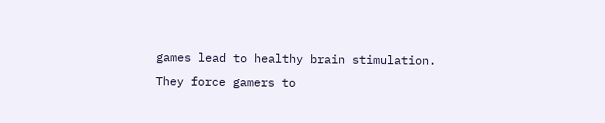games lead to healthy brain stimulation. They force gamers to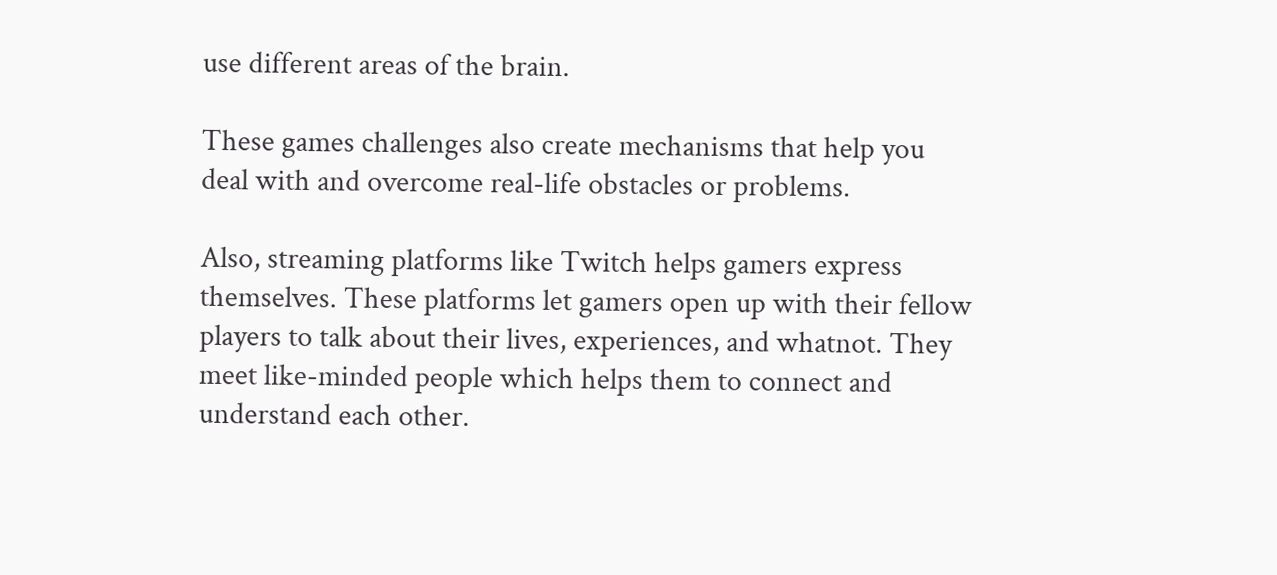use different areas of the brain.

These games challenges also create mechanisms that help you deal with and overcome real-life obstacles or problems.

Also, streaming platforms like Twitch helps gamers express themselves. These platforms let gamers open up with their fellow players to talk about their lives, experiences, and whatnot. They meet like-minded people which helps them to connect and understand each other.